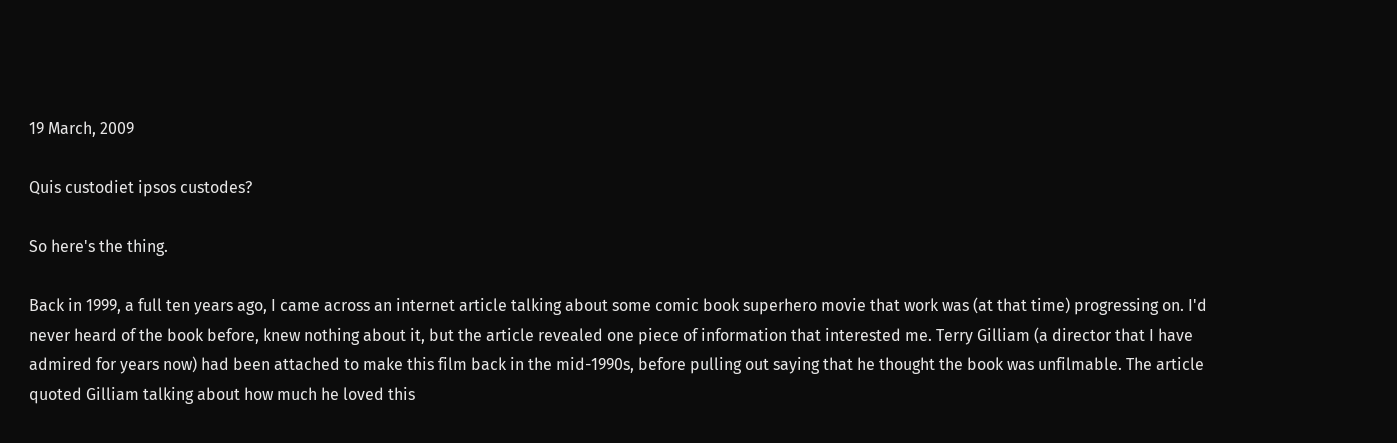19 March, 2009

Quis custodiet ipsos custodes?

So here's the thing.

Back in 1999, a full ten years ago, I came across an internet article talking about some comic book superhero movie that work was (at that time) progressing on. I'd never heard of the book before, knew nothing about it, but the article revealed one piece of information that interested me. Terry Gilliam (a director that I have admired for years now) had been attached to make this film back in the mid-1990s, before pulling out saying that he thought the book was unfilmable. The article quoted Gilliam talking about how much he loved this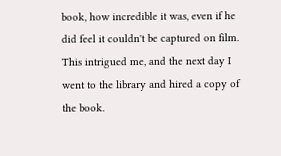book, how incredible it was, even if he did feel it couldn't be captured on film. This intrigued me, and the next day I went to the library and hired a copy of the book.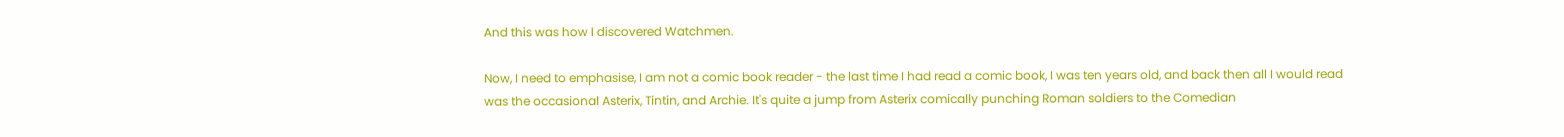And this was how I discovered Watchmen.

Now, I need to emphasise, I am not a comic book reader - the last time I had read a comic book, I was ten years old, and back then all I would read was the occasional Asterix, Tintin, and Archie. It's quite a jump from Asterix comically punching Roman soldiers to the Comedian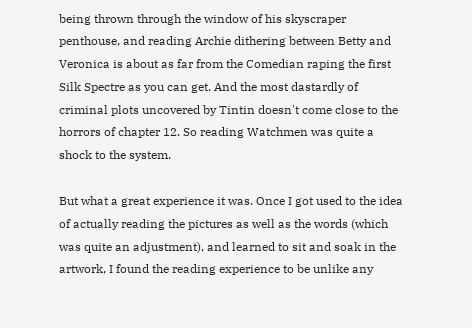being thrown through the window of his skyscraper penthouse, and reading Archie dithering between Betty and Veronica is about as far from the Comedian raping the first Silk Spectre as you can get. And the most dastardly of criminal plots uncovered by Tintin doesn't come close to the horrors of chapter 12. So reading Watchmen was quite a shock to the system.

But what a great experience it was. Once I got used to the idea of actually reading the pictures as well as the words (which was quite an adjustment), and learned to sit and soak in the artwork, I found the reading experience to be unlike any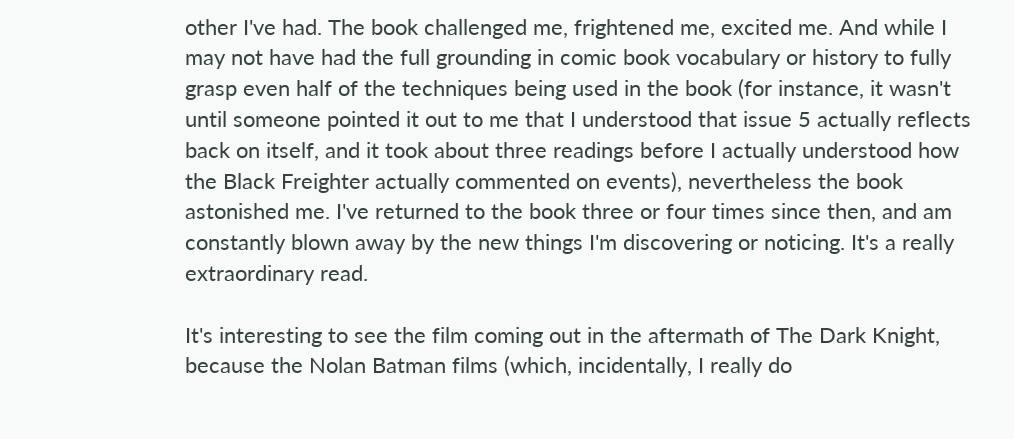other I've had. The book challenged me, frightened me, excited me. And while I may not have had the full grounding in comic book vocabulary or history to fully grasp even half of the techniques being used in the book (for instance, it wasn't until someone pointed it out to me that I understood that issue 5 actually reflects back on itself, and it took about three readings before I actually understood how the Black Freighter actually commented on events), nevertheless the book astonished me. I've returned to the book three or four times since then, and am constantly blown away by the new things I'm discovering or noticing. It's a really extraordinary read.

It's interesting to see the film coming out in the aftermath of The Dark Knight, because the Nolan Batman films (which, incidentally, I really do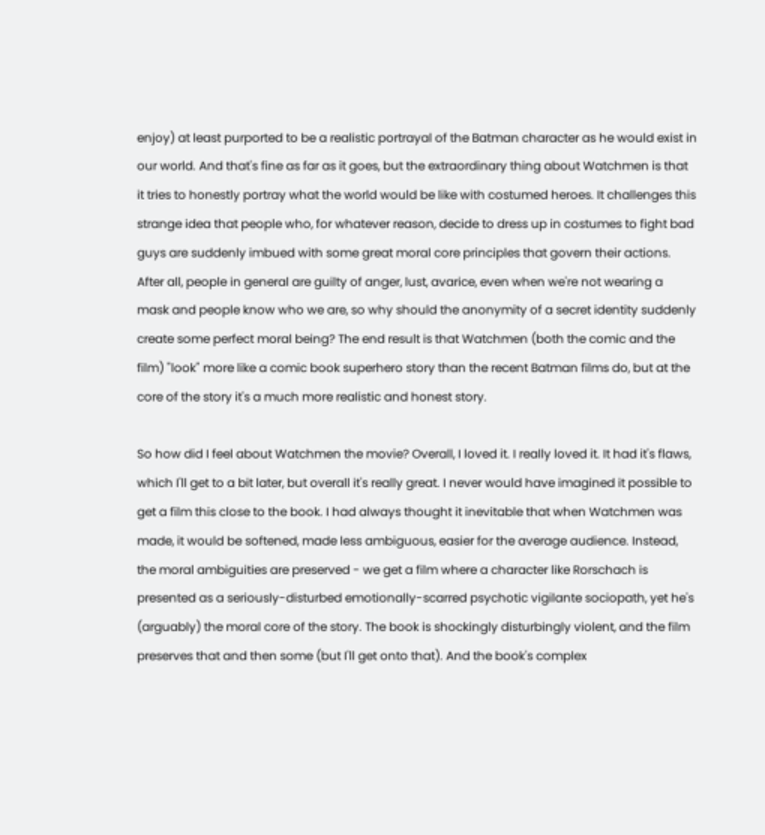enjoy) at least purported to be a realistic portrayal of the Batman character as he would exist in our world. And that's fine as far as it goes, but the extraordinary thing about Watchmen is that it tries to honestly portray what the world would be like with costumed heroes. It challenges this strange idea that people who, for whatever reason, decide to dress up in costumes to fight bad guys are suddenly imbued with some great moral core principles that govern their actions. After all, people in general are guilty of anger, lust, avarice, even when we're not wearing a mask and people know who we are, so why should the anonymity of a secret identity suddenly create some perfect moral being? The end result is that Watchmen (both the comic and the film) "look" more like a comic book superhero story than the recent Batman films do, but at the core of the story it's a much more realistic and honest story.

So how did I feel about Watchmen the movie? Overall, I loved it. I really loved it. It had it's flaws, which I'll get to a bit later, but overall it's really great. I never would have imagined it possible to get a film this close to the book. I had always thought it inevitable that when Watchmen was made, it would be softened, made less ambiguous, easier for the average audience. Instead, the moral ambiguities are preserved - we get a film where a character like Rorschach is presented as a seriously-disturbed emotionally-scarred psychotic vigilante sociopath, yet he's (arguably) the moral core of the story. The book is shockingly disturbingly violent, and the film preserves that and then some (but I'll get onto that). And the book's complex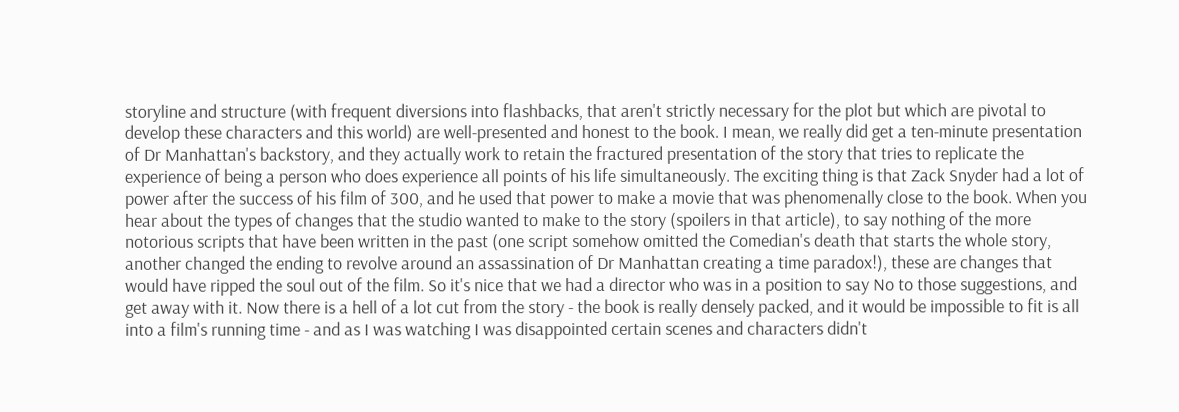storyline and structure (with frequent diversions into flashbacks, that aren't strictly necessary for the plot but which are pivotal to develop these characters and this world) are well-presented and honest to the book. I mean, we really did get a ten-minute presentation of Dr Manhattan's backstory, and they actually work to retain the fractured presentation of the story that tries to replicate the experience of being a person who does experience all points of his life simultaneously. The exciting thing is that Zack Snyder had a lot of power after the success of his film of 300, and he used that power to make a movie that was phenomenally close to the book. When you hear about the types of changes that the studio wanted to make to the story (spoilers in that article), to say nothing of the more notorious scripts that have been written in the past (one script somehow omitted the Comedian's death that starts the whole story, another changed the ending to revolve around an assassination of Dr Manhattan creating a time paradox!), these are changes that would have ripped the soul out of the film. So it's nice that we had a director who was in a position to say No to those suggestions, and get away with it. Now there is a hell of a lot cut from the story - the book is really densely packed, and it would be impossible to fit is all into a film's running time - and as I was watching I was disappointed certain scenes and characters didn't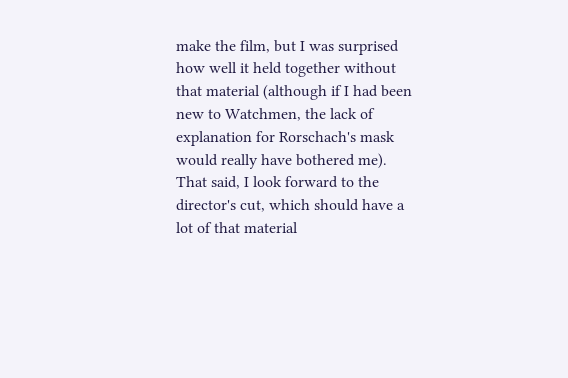make the film, but I was surprised how well it held together without that material (although if I had been new to Watchmen, the lack of explanation for Rorschach's mask would really have bothered me). That said, I look forward to the director's cut, which should have a lot of that material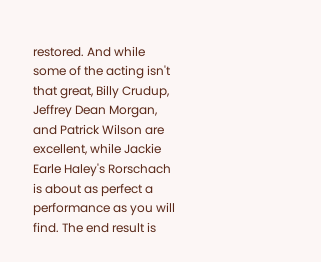restored. And while some of the acting isn't that great, Billy Crudup, Jeffrey Dean Morgan, and Patrick Wilson are excellent, while Jackie Earle Haley's Rorschach is about as perfect a performance as you will find. The end result is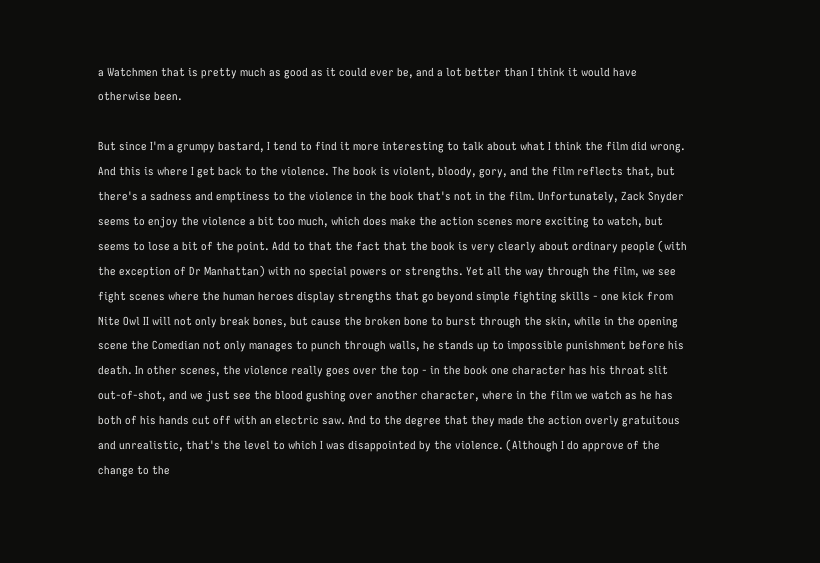a Watchmen that is pretty much as good as it could ever be, and a lot better than I think it would have otherwise been.

But since I'm a grumpy bastard, I tend to find it more interesting to talk about what I think the film did wrong. And this is where I get back to the violence. The book is violent, bloody, gory, and the film reflects that, but there's a sadness and emptiness to the violence in the book that's not in the film. Unfortunately, Zack Snyder seems to enjoy the violence a bit too much, which does make the action scenes more exciting to watch, but seems to lose a bit of the point. Add to that the fact that the book is very clearly about ordinary people (with the exception of Dr Manhattan) with no special powers or strengths. Yet all the way through the film, we see fight scenes where the human heroes display strengths that go beyond simple fighting skills - one kick from Nite Owl II will not only break bones, but cause the broken bone to burst through the skin, while in the opening scene the Comedian not only manages to punch through walls, he stands up to impossible punishment before his death. In other scenes, the violence really goes over the top - in the book one character has his throat slit out-of-shot, and we just see the blood gushing over another character, where in the film we watch as he has both of his hands cut off with an electric saw. And to the degree that they made the action overly gratuitous and unrealistic, that's the level to which I was disappointed by the violence. (Although I do approve of the change to the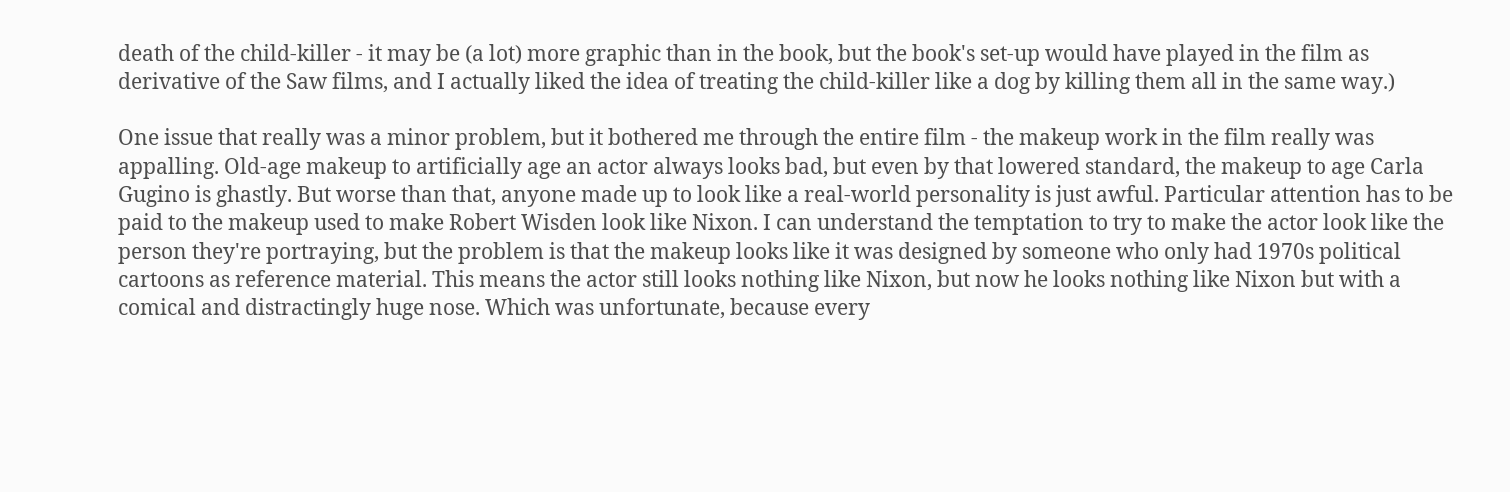death of the child-killer - it may be (a lot) more graphic than in the book, but the book's set-up would have played in the film as derivative of the Saw films, and I actually liked the idea of treating the child-killer like a dog by killing them all in the same way.)

One issue that really was a minor problem, but it bothered me through the entire film - the makeup work in the film really was appalling. Old-age makeup to artificially age an actor always looks bad, but even by that lowered standard, the makeup to age Carla Gugino is ghastly. But worse than that, anyone made up to look like a real-world personality is just awful. Particular attention has to be paid to the makeup used to make Robert Wisden look like Nixon. I can understand the temptation to try to make the actor look like the person they're portraying, but the problem is that the makeup looks like it was designed by someone who only had 1970s political cartoons as reference material. This means the actor still looks nothing like Nixon, but now he looks nothing like Nixon but with a comical and distractingly huge nose. Which was unfortunate, because every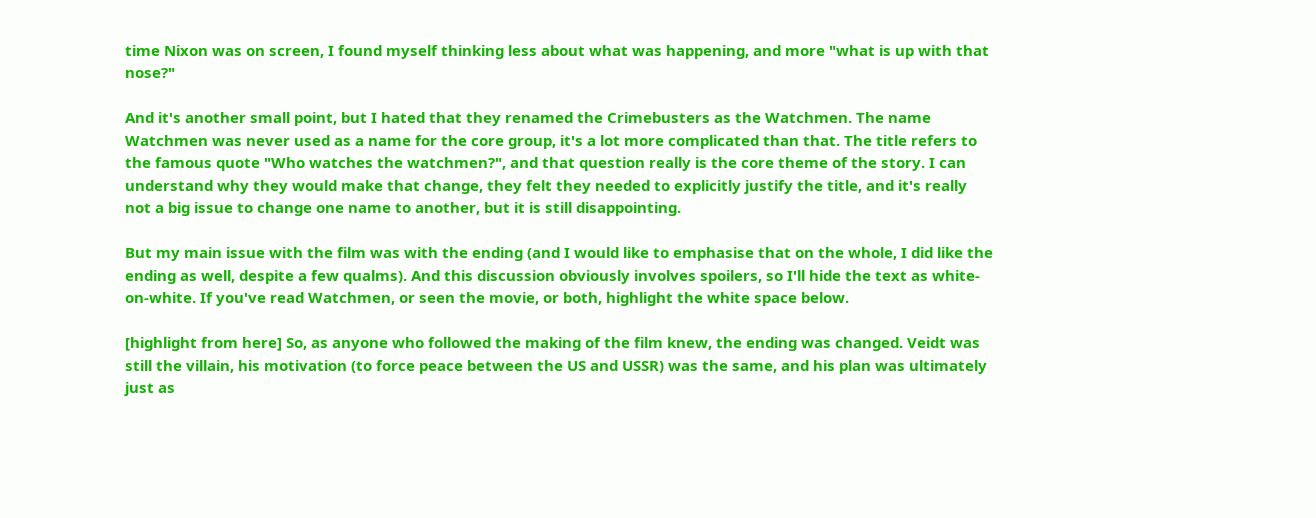time Nixon was on screen, I found myself thinking less about what was happening, and more "what is up with that nose?"

And it's another small point, but I hated that they renamed the Crimebusters as the Watchmen. The name Watchmen was never used as a name for the core group, it's a lot more complicated than that. The title refers to the famous quote "Who watches the watchmen?", and that question really is the core theme of the story. I can understand why they would make that change, they felt they needed to explicitly justify the title, and it's really not a big issue to change one name to another, but it is still disappointing.

But my main issue with the film was with the ending (and I would like to emphasise that on the whole, I did like the ending as well, despite a few qualms). And this discussion obviously involves spoilers, so I'll hide the text as white-on-white. If you've read Watchmen, or seen the movie, or both, highlight the white space below.

[highlight from here] So, as anyone who followed the making of the film knew, the ending was changed. Veidt was still the villain, his motivation (to force peace between the US and USSR) was the same, and his plan was ultimately just as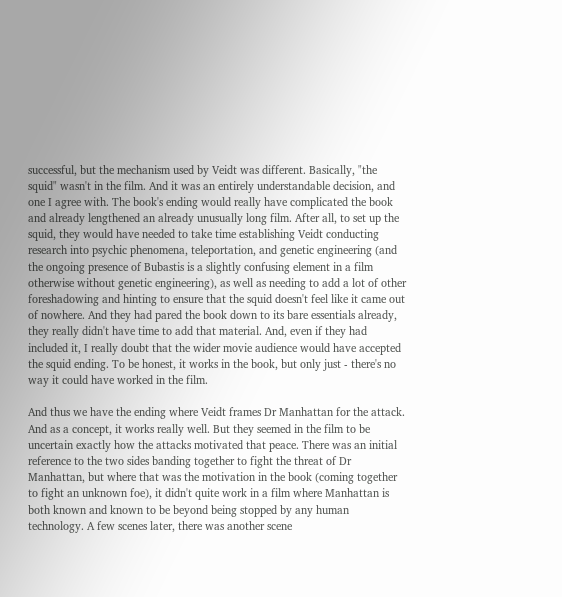successful, but the mechanism used by Veidt was different. Basically, "the squid" wasn't in the film. And it was an entirely understandable decision, and one I agree with. The book's ending would really have complicated the book and already lengthened an already unusually long film. After all, to set up the squid, they would have needed to take time establishing Veidt conducting research into psychic phenomena, teleportation, and genetic engineering (and the ongoing presence of Bubastis is a slightly confusing element in a film otherwise without genetic engineering), as well as needing to add a lot of other foreshadowing and hinting to ensure that the squid doesn't feel like it came out of nowhere. And they had pared the book down to its bare essentials already, they really didn't have time to add that material. And, even if they had included it, I really doubt that the wider movie audience would have accepted the squid ending. To be honest, it works in the book, but only just - there's no way it could have worked in the film.

And thus we have the ending where Veidt frames Dr Manhattan for the attack. And as a concept, it works really well. But they seemed in the film to be uncertain exactly how the attacks motivated that peace. There was an initial reference to the two sides banding together to fight the threat of Dr Manhattan, but where that was the motivation in the book (coming together to fight an unknown foe), it didn't quite work in a film where Manhattan is both known and known to be beyond being stopped by any human technology. A few scenes later, there was another scene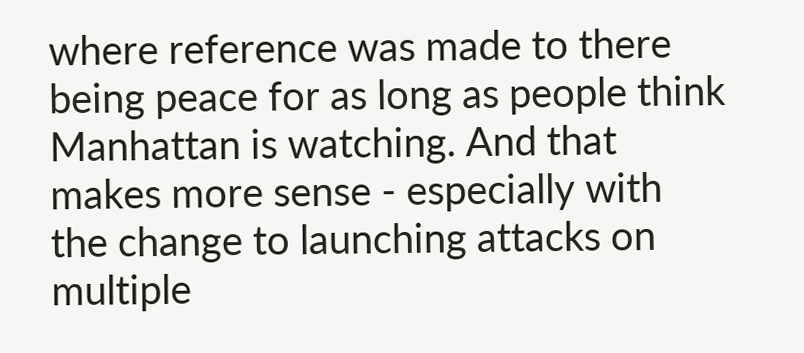where reference was made to there being peace for as long as people think Manhattan is watching. And that makes more sense - especially with the change to launching attacks on multiple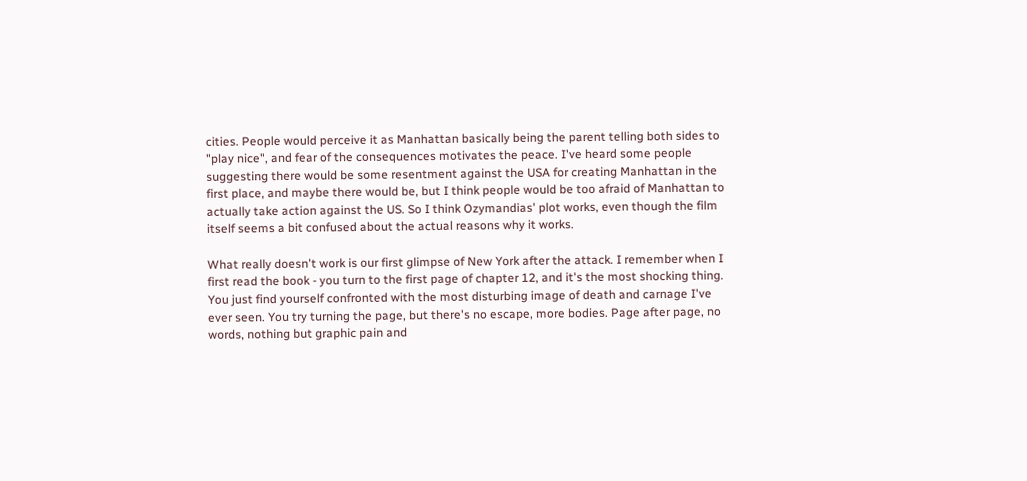cities. People would perceive it as Manhattan basically being the parent telling both sides to "play nice", and fear of the consequences motivates the peace. I've heard some people suggesting there would be some resentment against the USA for creating Manhattan in the first place, and maybe there would be, but I think people would be too afraid of Manhattan to actually take action against the US. So I think Ozymandias' plot works, even though the film itself seems a bit confused about the actual reasons why it works.

What really doesn't work is our first glimpse of New York after the attack. I remember when I first read the book - you turn to the first page of chapter 12, and it's the most shocking thing. You just find yourself confronted with the most disturbing image of death and carnage I've ever seen. You try turning the page, but there's no escape, more bodies. Page after page, no words, nothing but graphic pain and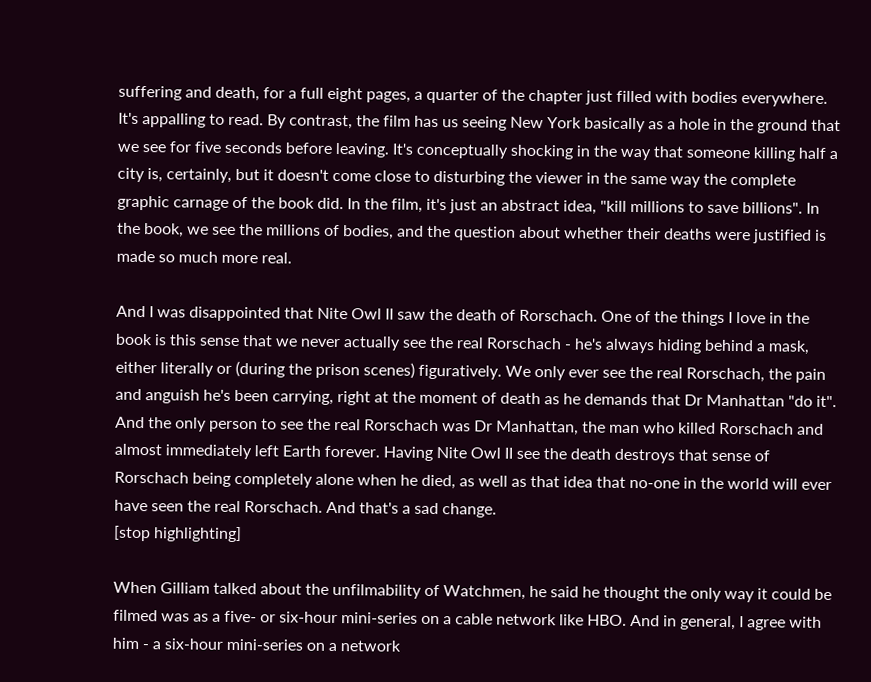suffering and death, for a full eight pages, a quarter of the chapter just filled with bodies everywhere. It's appalling to read. By contrast, the film has us seeing New York basically as a hole in the ground that we see for five seconds before leaving. It's conceptually shocking in the way that someone killing half a city is, certainly, but it doesn't come close to disturbing the viewer in the same way the complete graphic carnage of the book did. In the film, it's just an abstract idea, "kill millions to save billions". In the book, we see the millions of bodies, and the question about whether their deaths were justified is made so much more real.

And I was disappointed that Nite Owl II saw the death of Rorschach. One of the things I love in the book is this sense that we never actually see the real Rorschach - he's always hiding behind a mask, either literally or (during the prison scenes) figuratively. We only ever see the real Rorschach, the pain and anguish he's been carrying, right at the moment of death as he demands that Dr Manhattan "do it". And the only person to see the real Rorschach was Dr Manhattan, the man who killed Rorschach and almost immediately left Earth forever. Having Nite Owl II see the death destroys that sense of Rorschach being completely alone when he died, as well as that idea that no-one in the world will ever have seen the real Rorschach. And that's a sad change.
[stop highlighting]

When Gilliam talked about the unfilmability of Watchmen, he said he thought the only way it could be filmed was as a five- or six-hour mini-series on a cable network like HBO. And in general, I agree with him - a six-hour mini-series on a network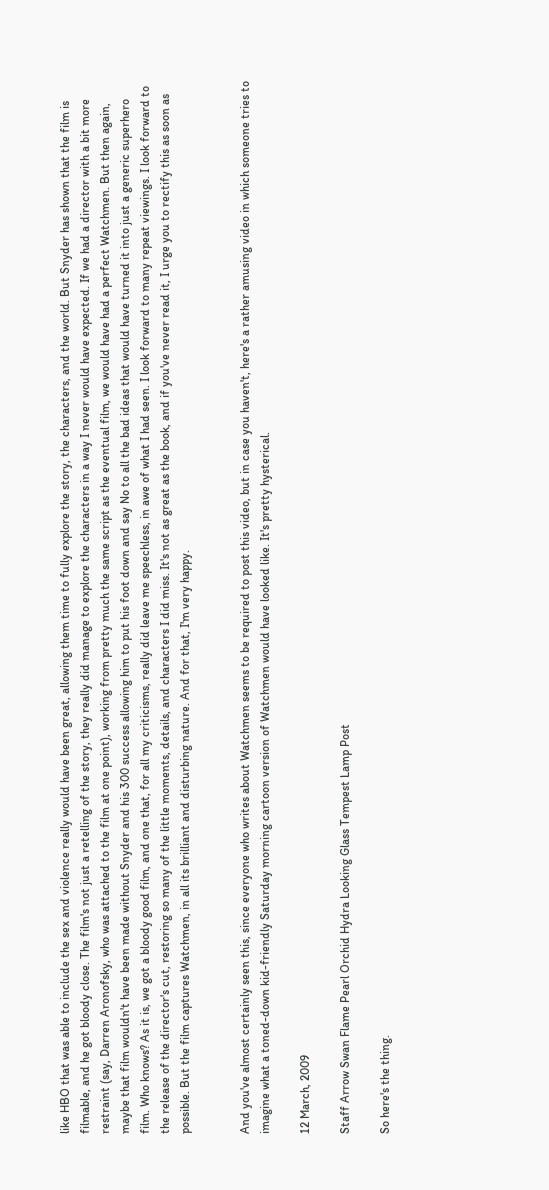like HBO that was able to include the sex and violence really would have been great, allowing them time to fully explore the story, the characters, and the world. But Snyder has shown that the film is filmable, and he got bloody close. The film's not just a retelling of the story, they really did manage to explore the characters in a way I never would have expected. If we had a director with a bit more restraint (say, Darren Aronofsky, who was attached to the film at one point), working from pretty much the same script as the eventual film, we would have had a perfect Watchmen. But then again, maybe that film wouldn't have been made without Snyder and his 300 success allowing him to put his foot down and say No to all the bad ideas that would have turned it into just a generic superhero film. Who knows? As it is, we got a bloody good film, and one that, for all my criticisms, really did leave me speechless, in awe of what I had seen. I look forward to many repeat viewings. I look forward to the release of the director's cut, restoring so many of the little moments, details, and characters I did miss. It's not as great as the book, and if you've never read it, I urge you to rectify this as soon as possible. But the film captures Watchmen, in all its brilliant and disturbing nature. And for that, I'm very happy.


And you've almost certainly seen this, since everyone who writes about Watchmen seems to be required to post this video, but in case you haven't, here's a rather amusing video in which someone tries to imagine what a toned-down kid-friendly Saturday morning cartoon version of Watchmen would have looked like. It's pretty hysterical.

12 March, 2009

Staff Arrow Swan Flame Pearl Orchid Hydra Looking Glass Tempest Lamp Post

So here's the thing.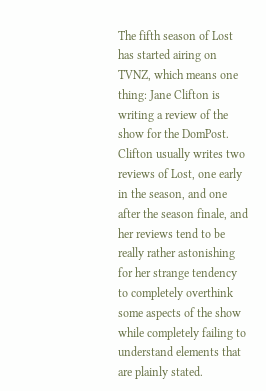The fifth season of Lost has started airing on TVNZ, which means one thing: Jane Clifton is writing a review of the show for the DomPost. Clifton usually writes two reviews of Lost, one early in the season, and one after the season finale, and her reviews tend to be really rather astonishing for her strange tendency to completely overthink some aspects of the show while completely failing to understand elements that are plainly stated.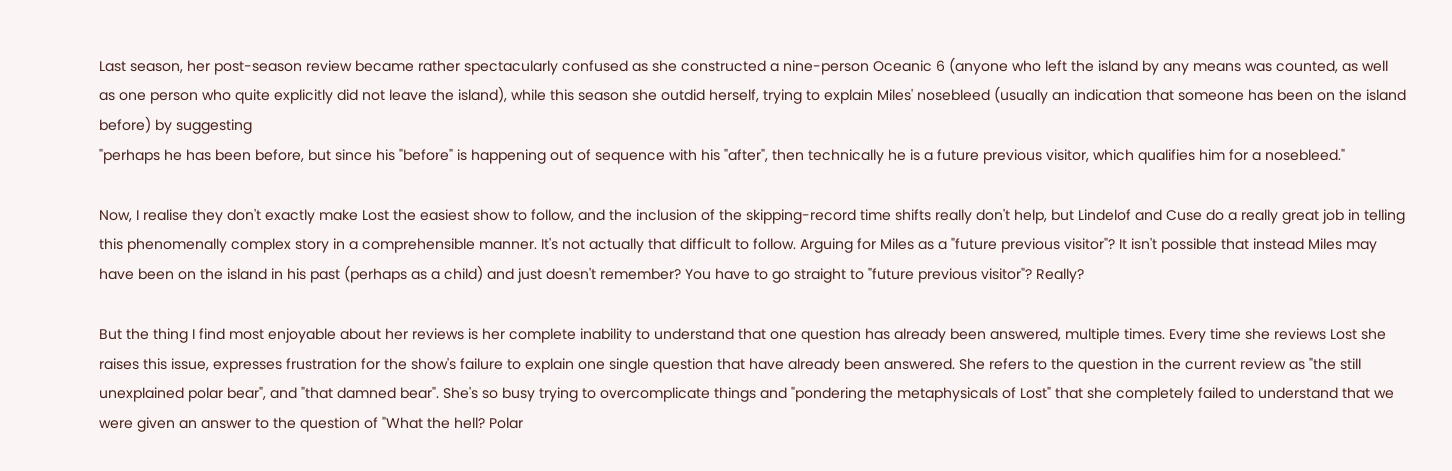Last season, her post-season review became rather spectacularly confused as she constructed a nine-person Oceanic 6 (anyone who left the island by any means was counted, as well as one person who quite explicitly did not leave the island), while this season she outdid herself, trying to explain Miles' nosebleed (usually an indication that someone has been on the island before) by suggesting
"perhaps he has been before, but since his "before" is happening out of sequence with his "after", then technically he is a future previous visitor, which qualifies him for a nosebleed."

Now, I realise they don't exactly make Lost the easiest show to follow, and the inclusion of the skipping-record time shifts really don't help, but Lindelof and Cuse do a really great job in telling this phenomenally complex story in a comprehensible manner. It's not actually that difficult to follow. Arguing for Miles as a "future previous visitor"? It isn't possible that instead Miles may have been on the island in his past (perhaps as a child) and just doesn't remember? You have to go straight to "future previous visitor"? Really?

But the thing I find most enjoyable about her reviews is her complete inability to understand that one question has already been answered, multiple times. Every time she reviews Lost she raises this issue, expresses frustration for the show's failure to explain one single question that have already been answered. She refers to the question in the current review as "the still unexplained polar bear", and "that damned bear". She's so busy trying to overcomplicate things and "pondering the metaphysicals of Lost" that she completely failed to understand that we were given an answer to the question of "What the hell? Polar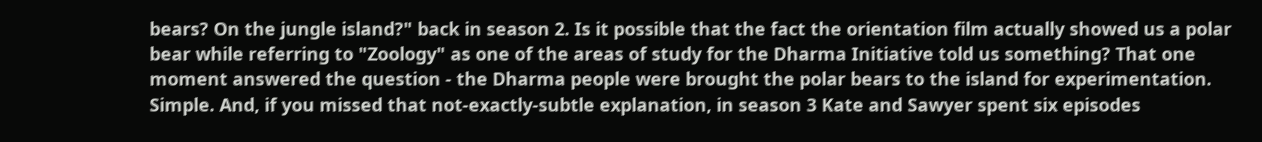bears? On the jungle island?" back in season 2. Is it possible that the fact the orientation film actually showed us a polar bear while referring to "Zoology" as one of the areas of study for the Dharma Initiative told us something? That one moment answered the question - the Dharma people were brought the polar bears to the island for experimentation. Simple. And, if you missed that not-exactly-subtle explanation, in season 3 Kate and Sawyer spent six episodes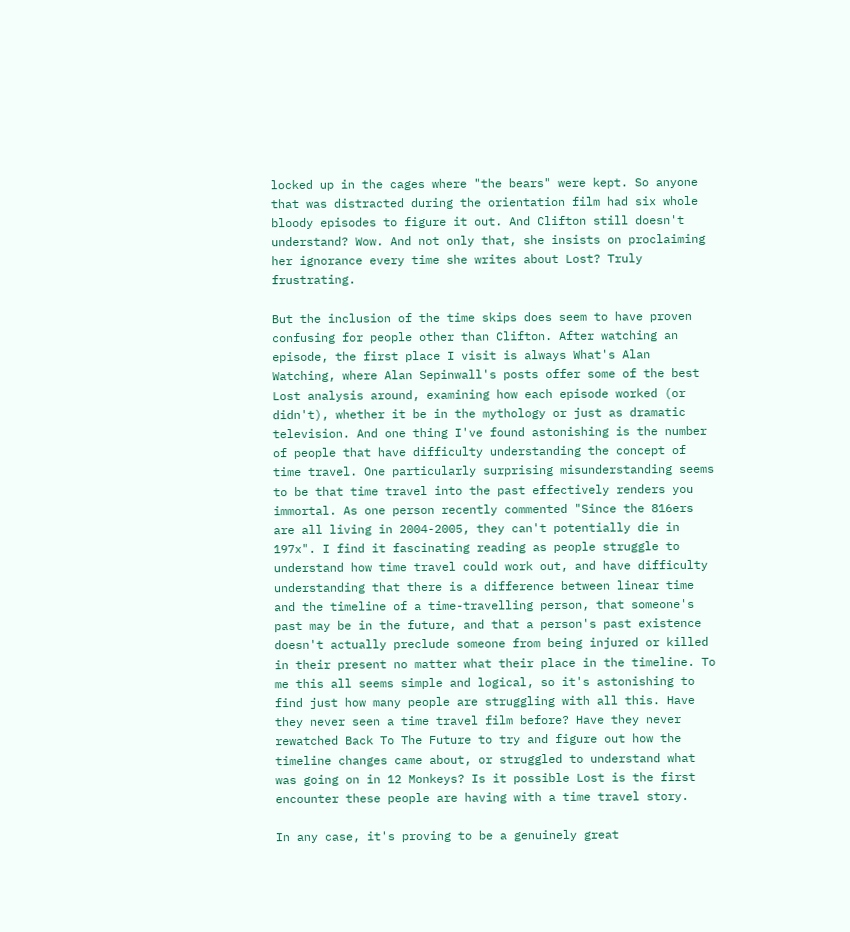locked up in the cages where "the bears" were kept. So anyone that was distracted during the orientation film had six whole bloody episodes to figure it out. And Clifton still doesn't understand? Wow. And not only that, she insists on proclaiming her ignorance every time she writes about Lost? Truly frustrating.

But the inclusion of the time skips does seem to have proven confusing for people other than Clifton. After watching an episode, the first place I visit is always What's Alan Watching, where Alan Sepinwall's posts offer some of the best Lost analysis around, examining how each episode worked (or didn't), whether it be in the mythology or just as dramatic television. And one thing I've found astonishing is the number of people that have difficulty understanding the concept of time travel. One particularly surprising misunderstanding seems to be that time travel into the past effectively renders you immortal. As one person recently commented "Since the 816ers are all living in 2004-2005, they can't potentially die in 197x". I find it fascinating reading as people struggle to understand how time travel could work out, and have difficulty understanding that there is a difference between linear time and the timeline of a time-travelling person, that someone's past may be in the future, and that a person's past existence doesn't actually preclude someone from being injured or killed in their present no matter what their place in the timeline. To me this all seems simple and logical, so it's astonishing to find just how many people are struggling with all this. Have they never seen a time travel film before? Have they never rewatched Back To The Future to try and figure out how the timeline changes came about, or struggled to understand what was going on in 12 Monkeys? Is it possible Lost is the first encounter these people are having with a time travel story.

In any case, it's proving to be a genuinely great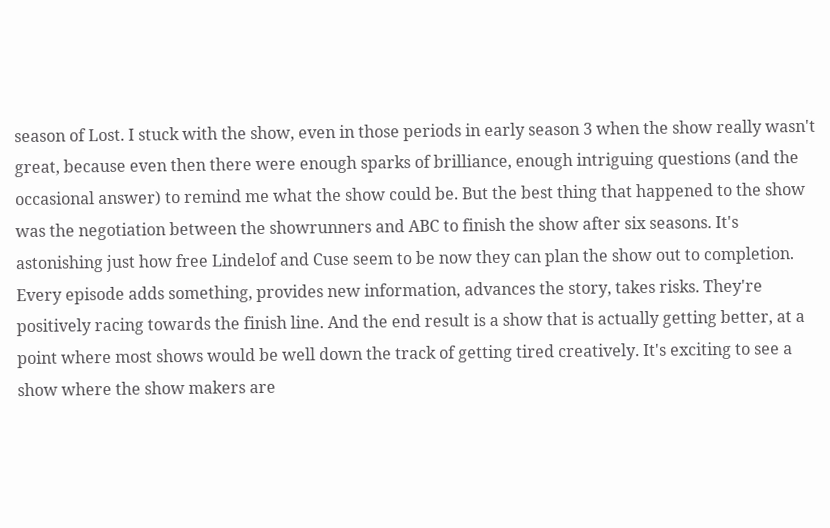season of Lost. I stuck with the show, even in those periods in early season 3 when the show really wasn't great, because even then there were enough sparks of brilliance, enough intriguing questions (and the occasional answer) to remind me what the show could be. But the best thing that happened to the show was the negotiation between the showrunners and ABC to finish the show after six seasons. It's astonishing just how free Lindelof and Cuse seem to be now they can plan the show out to completion. Every episode adds something, provides new information, advances the story, takes risks. They're positively racing towards the finish line. And the end result is a show that is actually getting better, at a point where most shows would be well down the track of getting tired creatively. It's exciting to see a show where the show makers are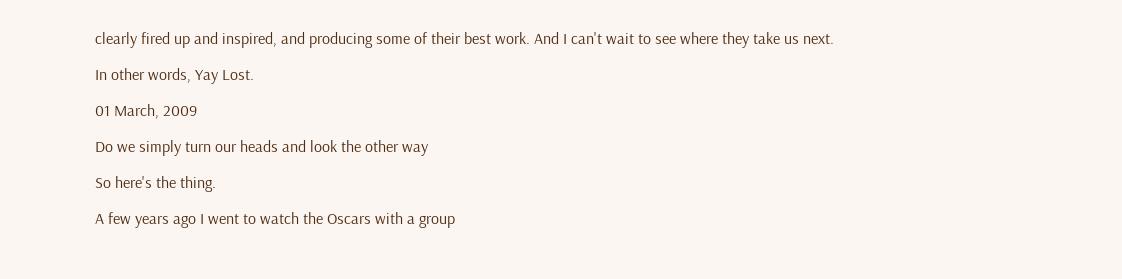clearly fired up and inspired, and producing some of their best work. And I can't wait to see where they take us next.

In other words, Yay Lost.

01 March, 2009

Do we simply turn our heads and look the other way

So here's the thing.

A few years ago I went to watch the Oscars with a group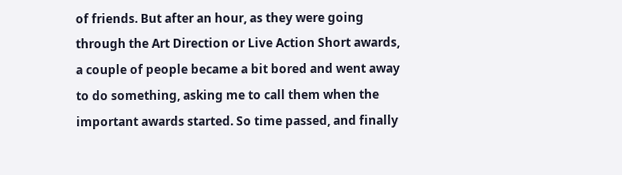of friends. But after an hour, as they were going through the Art Direction or Live Action Short awards, a couple of people became a bit bored and went away to do something, asking me to call them when the important awards started. So time passed, and finally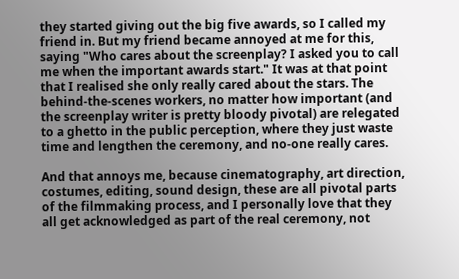they started giving out the big five awards, so I called my friend in. But my friend became annoyed at me for this, saying "Who cares about the screenplay? I asked you to call me when the important awards start." It was at that point that I realised she only really cared about the stars. The behind-the-scenes workers, no matter how important (and the screenplay writer is pretty bloody pivotal) are relegated to a ghetto in the public perception, where they just waste time and lengthen the ceremony, and no-one really cares.

And that annoys me, because cinematography, art direction, costumes, editing, sound design, these are all pivotal parts of the filmmaking process, and I personally love that they all get acknowledged as part of the real ceremony, not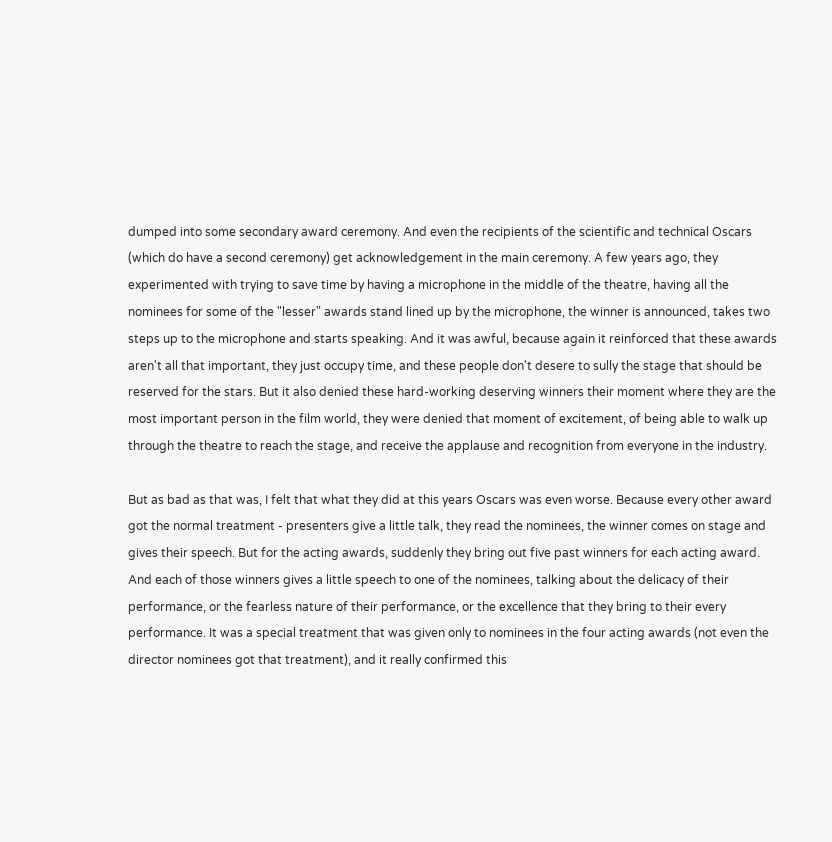dumped into some secondary award ceremony. And even the recipients of the scientific and technical Oscars (which do have a second ceremony) get acknowledgement in the main ceremony. A few years ago, they experimented with trying to save time by having a microphone in the middle of the theatre, having all the nominees for some of the "lesser" awards stand lined up by the microphone, the winner is announced, takes two steps up to the microphone and starts speaking. And it was awful, because again it reinforced that these awards aren't all that important, they just occupy time, and these people don't desere to sully the stage that should be reserved for the stars. But it also denied these hard-working deserving winners their moment where they are the most important person in the film world, they were denied that moment of excitement, of being able to walk up through the theatre to reach the stage, and receive the applause and recognition from everyone in the industry.

But as bad as that was, I felt that what they did at this years Oscars was even worse. Because every other award got the normal treatment - presenters give a little talk, they read the nominees, the winner comes on stage and gives their speech. But for the acting awards, suddenly they bring out five past winners for each acting award. And each of those winners gives a little speech to one of the nominees, talking about the delicacy of their performance, or the fearless nature of their performance, or the excellence that they bring to their every performance. It was a special treatment that was given only to nominees in the four acting awards (not even the director nominees got that treatment), and it really confirmed this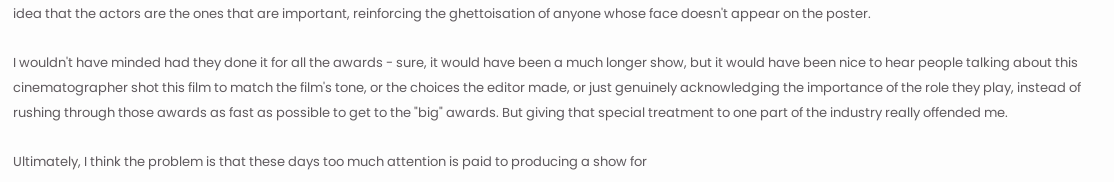idea that the actors are the ones that are important, reinforcing the ghettoisation of anyone whose face doesn't appear on the poster.

I wouldn't have minded had they done it for all the awards - sure, it would have been a much longer show, but it would have been nice to hear people talking about this cinematographer shot this film to match the film's tone, or the choices the editor made, or just genuinely acknowledging the importance of the role they play, instead of rushing through those awards as fast as possible to get to the "big" awards. But giving that special treatment to one part of the industry really offended me.

Ultimately, I think the problem is that these days too much attention is paid to producing a show for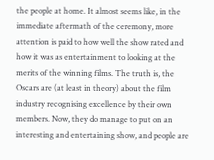the people at home. It almost seems like, in the immediate aftermath of the ceremony, more attention is paid to how well the show rated and how it was as entertainment to looking at the merits of the winning films. The truth is, the Oscars are (at least in theory) about the film industry recognising excellence by their own members. Now, they do manage to put on an interesting and entertaining show, and people are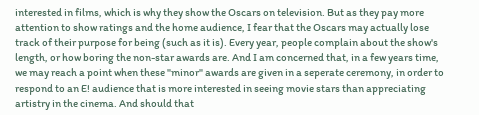interested in films, which is why they show the Oscars on television. But as they pay more attention to show ratings and the home audience, I fear that the Oscars may actually lose track of their purpose for being (such as it is). Every year, people complain about the show's length, or how boring the non-star awards are. And I am concerned that, in a few years time, we may reach a point when these "minor" awards are given in a seperate ceremony, in order to respond to an E! audience that is more interested in seeing movie stars than appreciating artistry in the cinema. And should that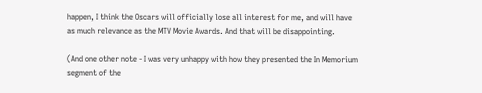happen, I think the Oscars will officially lose all interest for me, and will have as much relevance as the MTV Movie Awards. And that will be disappointing.

(And one other note - I was very unhappy with how they presented the In Memorium segment of the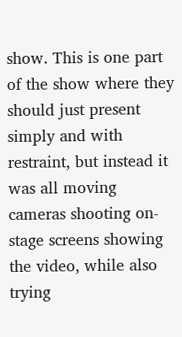show. This is one part of the show where they should just present simply and with restraint, but instead it was all moving cameras shooting on-stage screens showing the video, while also trying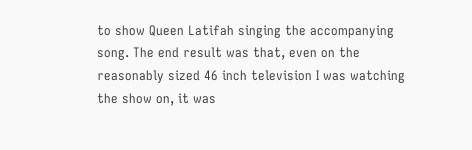to show Queen Latifah singing the accompanying song. The end result was that, even on the reasonably sized 46 inch television I was watching the show on, it was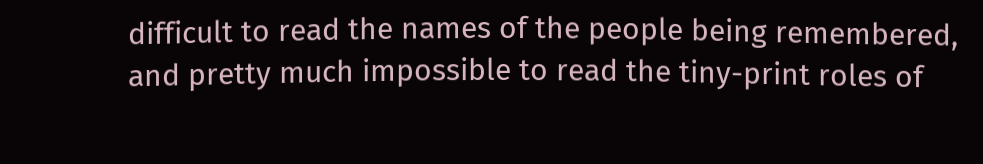difficult to read the names of the people being remembered, and pretty much impossible to read the tiny-print roles of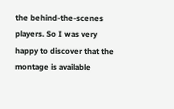the behind-the-scenes players. So I was very happy to discover that the montage is available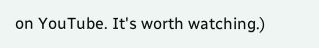on YouTube. It's worth watching.)